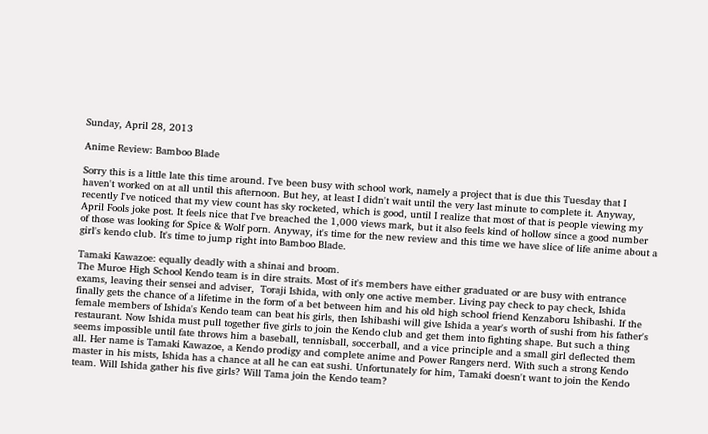Sunday, April 28, 2013

Anime Review: Bamboo Blade

Sorry this is a little late this time around. I've been busy with school work, namely a project that is due this Tuesday that I haven't worked on at all until this afternoon. But hey, at least I didn't wait until the very last minute to complete it. Anyway, recently I've noticed that my view count has sky rocketed, which is good, until I realize that most of that is people viewing my April Fools joke post. It feels nice that I've breached the 1,000 views mark, but it also feels kind of hollow since a good number of those was looking for Spice & Wolf porn. Anyway, it's time for the new review and this time we have slice of life anime about a girl's kendo club. It's time to jump right into Bamboo Blade.

Tamaki Kawazoe: equally deadly with a shinai and broom.
The Muroe High School Kendo team is in dire straits. Most of it's members have either graduated or are busy with entrance exams, leaving their sensei and adviser,  Toraji Ishida, with only one active member. Living pay check to pay check, Ishida finally gets the chance of a lifetime in the form of a bet between him and his old high school friend Kenzaboru Ishibashi. If the female members of Ishida's Kendo team can beat his girls, then Ishibashi will give Ishida a year's worth of sushi from his father's restaurant. Now Ishida must pull together five girls to join the Kendo club and get them into fighting shape. But such a thing seems impossible until fate throws him a baseball, tennisball, soccerball, and a vice principle and a small girl deflected them all. Her name is Tamaki Kawazoe, a Kendo prodigy and complete anime and Power Rangers nerd. With such a strong Kendo master in his mists, Ishida has a chance at all he can eat sushi. Unfortunately for him, Tamaki doesn't want to join the Kendo team. Will Ishida gather his five girls? Will Tama join the Kendo team?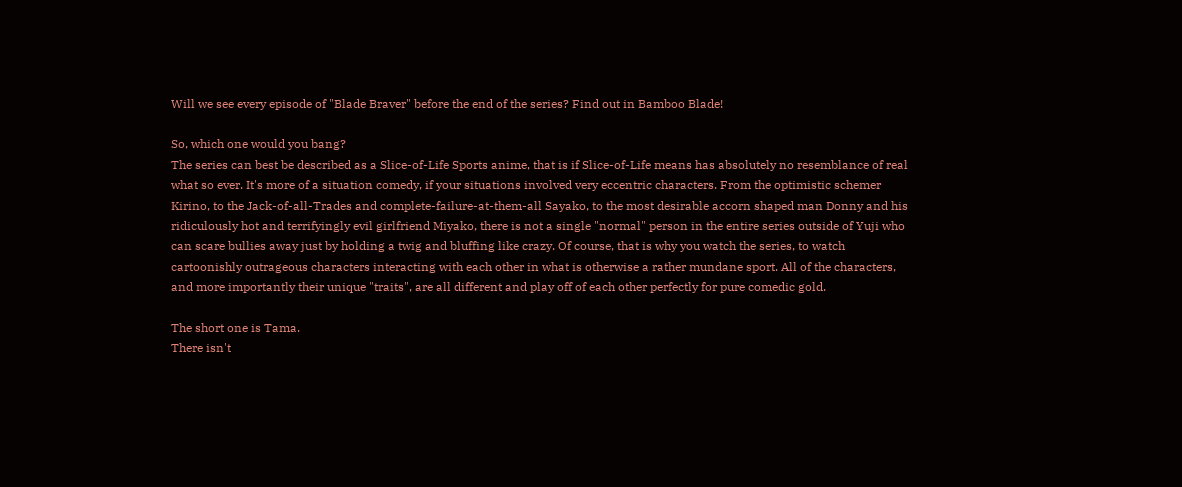Will we see every episode of "Blade Braver" before the end of the series? Find out in Bamboo Blade!

So, which one would you bang?
The series can best be described as a Slice-of-Life Sports anime, that is if Slice-of-Life means has absolutely no resemblance of real what so ever. It's more of a situation comedy, if your situations involved very eccentric characters. From the optimistic schemer Kirino, to the Jack-of-all-Trades and complete-failure-at-them-all Sayako, to the most desirable accorn shaped man Donny and his ridiculously hot and terrifyingly evil girlfriend Miyako, there is not a single "normal" person in the entire series outside of Yuji who can scare bullies away just by holding a twig and bluffing like crazy. Of course, that is why you watch the series, to watch cartoonishly outrageous characters interacting with each other in what is otherwise a rather mundane sport. All of the characters, and more importantly their unique "traits", are all different and play off of each other perfectly for pure comedic gold.

The short one is Tama.
There isn't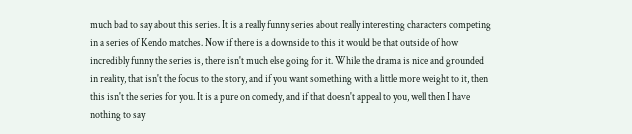much bad to say about this series. It is a really funny series about really interesting characters competing in a series of Kendo matches. Now if there is a downside to this it would be that outside of how incredibly funny the series is, there isn't much else going for it. While the drama is nice and grounded in reality, that isn't the focus to the story, and if you want something with a little more weight to it, then this isn't the series for you. It is a pure on comedy, and if that doesn't appeal to you, well then I have nothing to say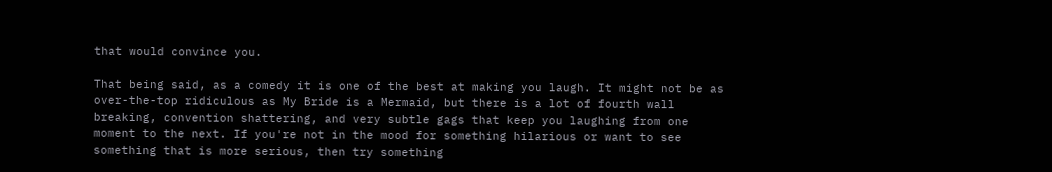that would convince you.

That being said, as a comedy it is one of the best at making you laugh. It might not be as over-the-top ridiculous as My Bride is a Mermaid, but there is a lot of fourth wall breaking, convention shattering, and very subtle gags that keep you laughing from one moment to the next. If you're not in the mood for something hilarious or want to see something that is more serious, then try something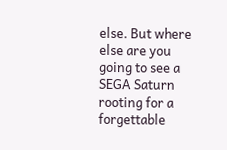else. But where else are you going to see a SEGA Saturn rooting for a forgettable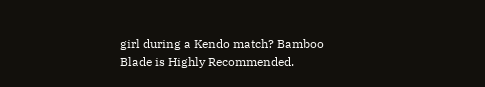girl during a Kendo match? Bamboo Blade is Highly Recommended.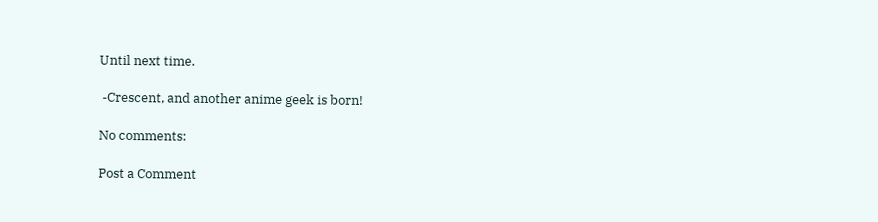Until next time.

 -Crescent, and another anime geek is born!

No comments:

Post a Comment